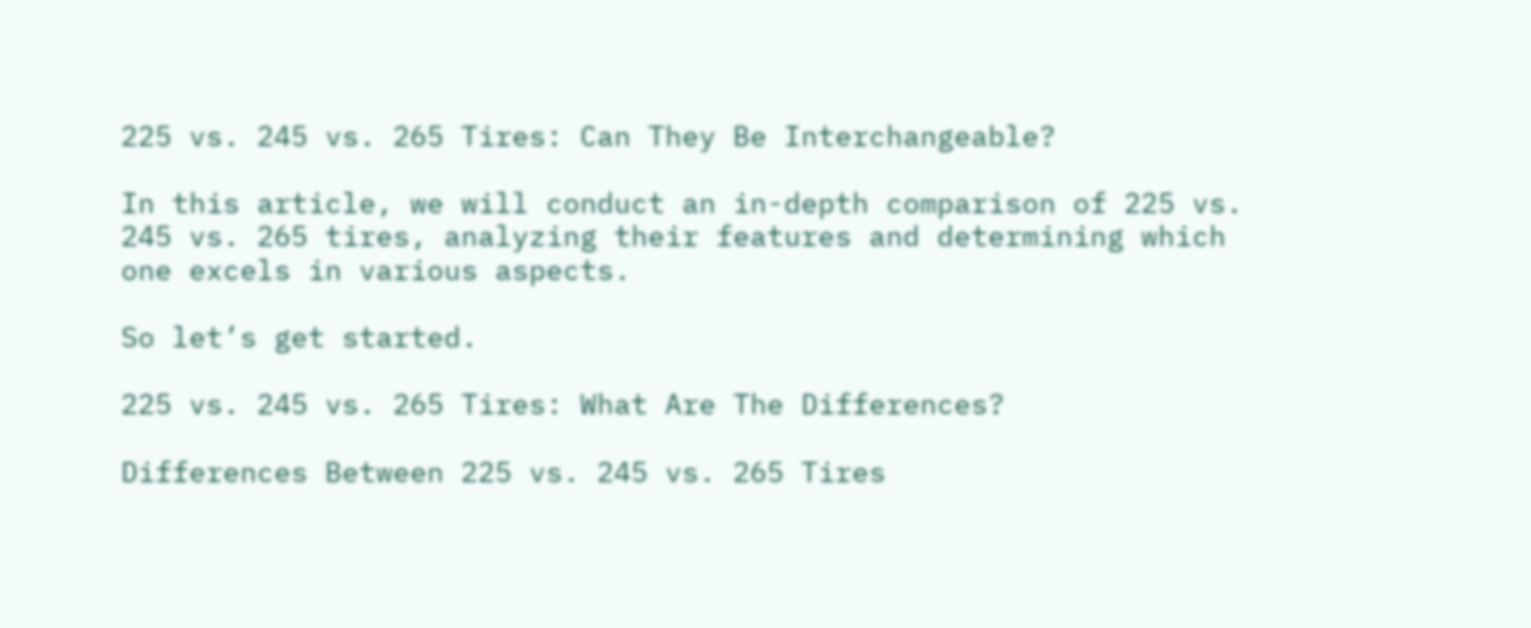225 vs. 245 vs. 265 Tires: Can They Be Interchangeable?

In this article, we will conduct an in-depth comparison of 225 vs. 245 vs. 265 tires, analyzing their features and determining which one excels in various aspects.

So let’s get started.

225 vs. 245 vs. 265 Tires: What Are The Differences?

Differences Between 225 vs. 245 vs. 265 Tires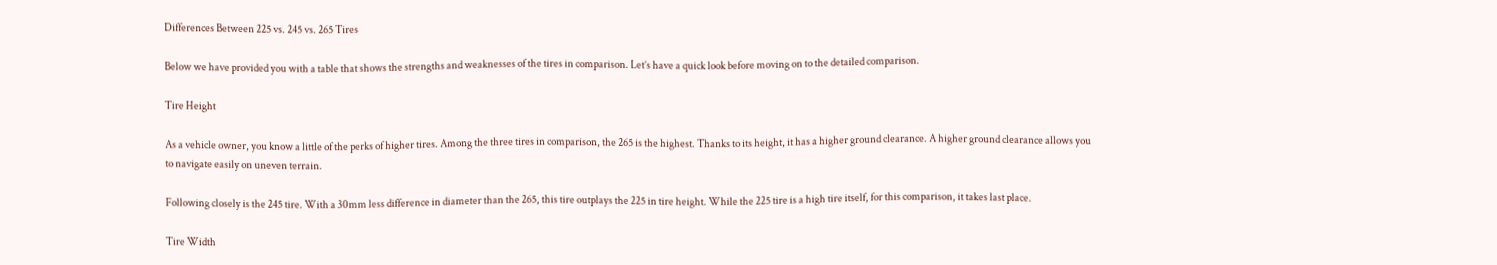Differences Between 225 vs. 245 vs. 265 Tires

Below we have provided you with a table that shows the strengths and weaknesses of the tires in comparison. Let’s have a quick look before moving on to the detailed comparison.

Tire Height

As a vehicle owner, you know a little of the perks of higher tires. Among the three tires in comparison, the 265 is the highest. Thanks to its height, it has a higher ground clearance. A higher ground clearance allows you to navigate easily on uneven terrain.

Following closely is the 245 tire. With a 30mm less difference in diameter than the 265, this tire outplays the 225 in tire height. While the 225 tire is a high tire itself, for this comparison, it takes last place.

Tire Width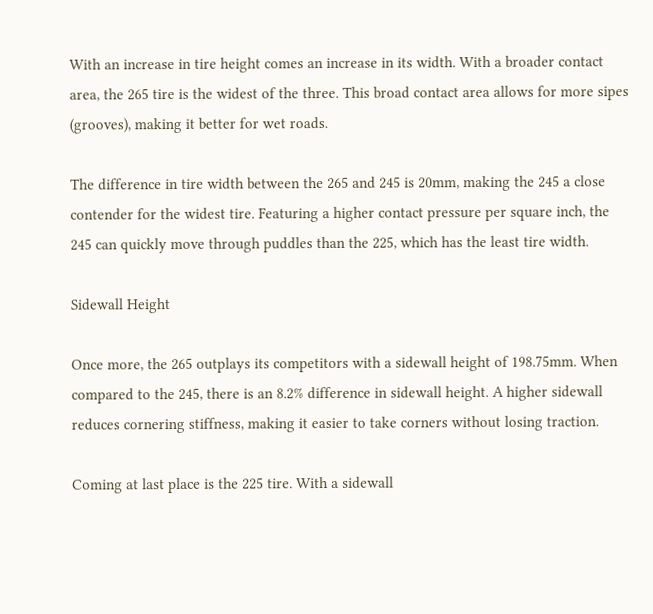With an increase in tire height comes an increase in its width. With a broader contact area, the 265 tire is the widest of the three. This broad contact area allows for more sipes (grooves), making it better for wet roads.

The difference in tire width between the 265 and 245 is 20mm, making the 245 a close contender for the widest tire. Featuring a higher contact pressure per square inch, the 245 can quickly move through puddles than the 225, which has the least tire width.

Sidewall Height

Once more, the 265 outplays its competitors with a sidewall height of 198.75mm. When compared to the 245, there is an 8.2% difference in sidewall height. A higher sidewall reduces cornering stiffness, making it easier to take corners without losing traction.

Coming at last place is the 225 tire. With a sidewall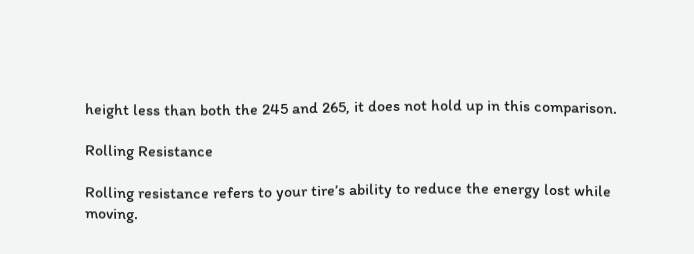height less than both the 245 and 265, it does not hold up in this comparison.

Rolling Resistance

Rolling resistance refers to your tire’s ability to reduce the energy lost while moving.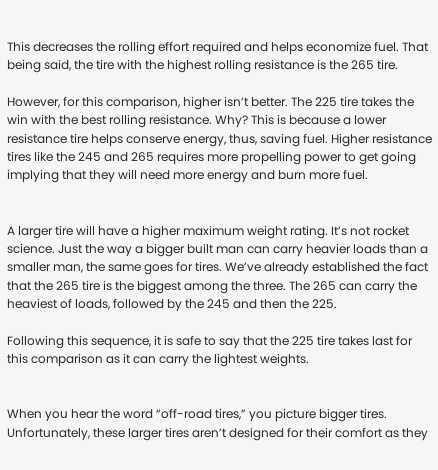This decreases the rolling effort required and helps economize fuel. That being said, the tire with the highest rolling resistance is the 265 tire.

However, for this comparison, higher isn’t better. The 225 tire takes the win with the best rolling resistance. Why? This is because a lower resistance tire helps conserve energy, thus, saving fuel. Higher resistance tires like the 245 and 265 requires more propelling power to get going implying that they will need more energy and burn more fuel.


A larger tire will have a higher maximum weight rating. It’s not rocket science. Just the way a bigger built man can carry heavier loads than a smaller man, the same goes for tires. We’ve already established the fact that the 265 tire is the biggest among the three. The 265 can carry the heaviest of loads, followed by the 245 and then the 225.

Following this sequence, it is safe to say that the 225 tire takes last for this comparison as it can carry the lightest weights.


When you hear the word “off-road tires,” you picture bigger tires. Unfortunately, these larger tires aren’t designed for their comfort as they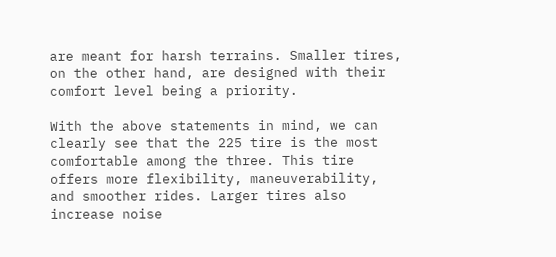are meant for harsh terrains. Smaller tires, on the other hand, are designed with their comfort level being a priority.

With the above statements in mind, we can clearly see that the 225 tire is the most comfortable among the three. This tire offers more flexibility, maneuverability, and smoother rides. Larger tires also increase noise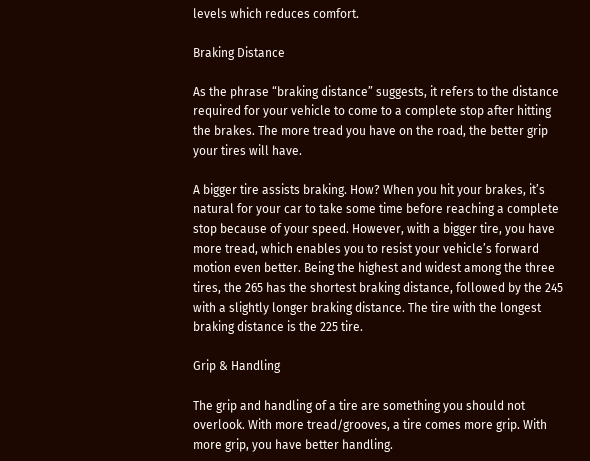levels which reduces comfort.

Braking Distance

As the phrase “braking distance” suggests, it refers to the distance required for your vehicle to come to a complete stop after hitting the brakes. The more tread you have on the road, the better grip your tires will have.

A bigger tire assists braking. How? When you hit your brakes, it’s natural for your car to take some time before reaching a complete stop because of your speed. However, with a bigger tire, you have more tread, which enables you to resist your vehicle’s forward motion even better. Being the highest and widest among the three tires, the 265 has the shortest braking distance, followed by the 245 with a slightly longer braking distance. The tire with the longest braking distance is the 225 tire.

Grip & Handling

The grip and handling of a tire are something you should not overlook. With more tread/grooves, a tire comes more grip. With more grip, you have better handling.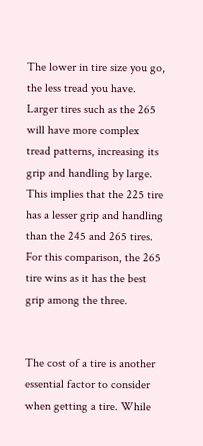The lower in tire size you go, the less tread you have. Larger tires such as the 265 will have more complex tread patterns, increasing its grip and handling by large. This implies that the 225 tire has a lesser grip and handling than the 245 and 265 tires. For this comparison, the 265 tire wins as it has the best grip among the three.


The cost of a tire is another essential factor to consider when getting a tire. While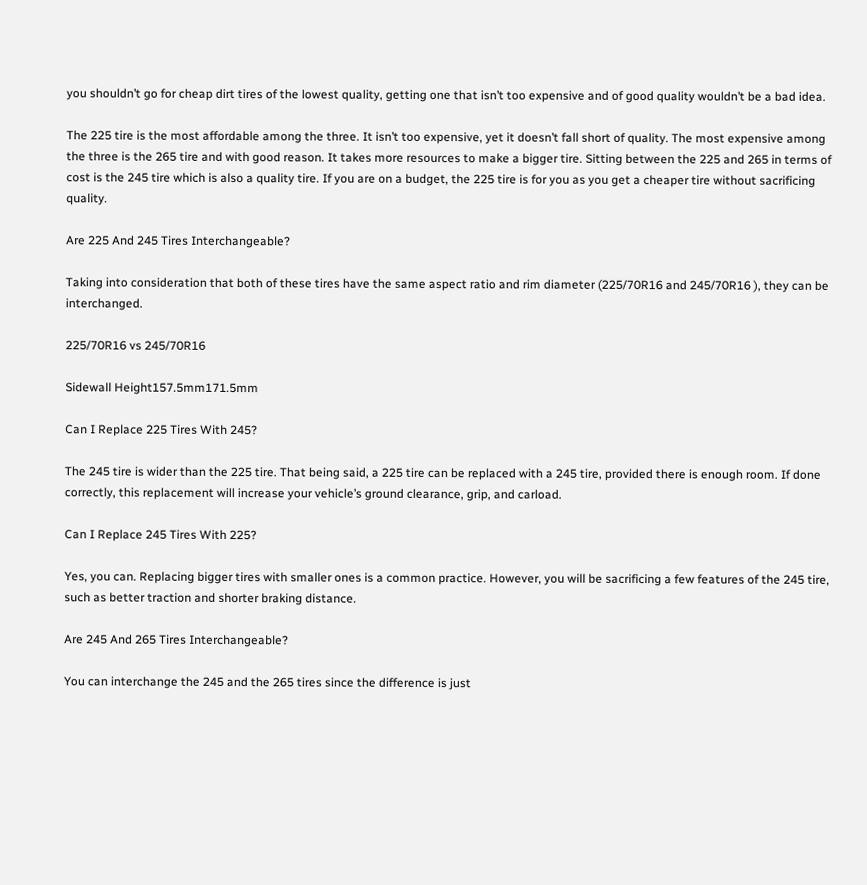you shouldn’t go for cheap dirt tires of the lowest quality, getting one that isn’t too expensive and of good quality wouldn’t be a bad idea.

The 225 tire is the most affordable among the three. It isn’t too expensive, yet it doesn’t fall short of quality. The most expensive among the three is the 265 tire and with good reason. It takes more resources to make a bigger tire. Sitting between the 225 and 265 in terms of cost is the 245 tire which is also a quality tire. If you are on a budget, the 225 tire is for you as you get a cheaper tire without sacrificing quality.

Are 225 And 245 Tires Interchangeable?

Taking into consideration that both of these tires have the same aspect ratio and rim diameter (225/70R16 and 245/70R16 ), they can be interchanged.

225/70R16 vs 245/70R16

Sidewall Height157.5mm171.5mm

Can I Replace 225 Tires With 245?

The 245 tire is wider than the 225 tire. That being said, a 225 tire can be replaced with a 245 tire, provided there is enough room. If done correctly, this replacement will increase your vehicle’s ground clearance, grip, and carload.

Can I Replace 245 Tires With 225?

Yes, you can. Replacing bigger tires with smaller ones is a common practice. However, you will be sacrificing a few features of the 245 tire, such as better traction and shorter braking distance.

Are 245 And 265 Tires Interchangeable?

You can interchange the 245 and the 265 tires since the difference is just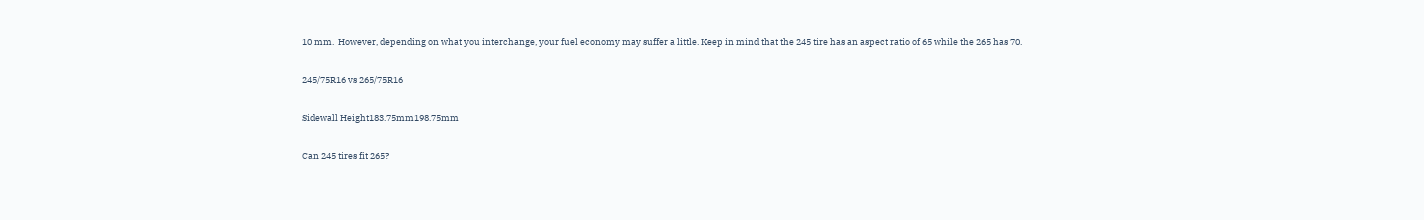10 mm.  However, depending on what you interchange, your fuel economy may suffer a little. Keep in mind that the 245 tire has an aspect ratio of 65 while the 265 has 70.

245/75R16 vs 265/75R16

Sidewall Height183.75mm198.75mm

Can 245 tires fit 265?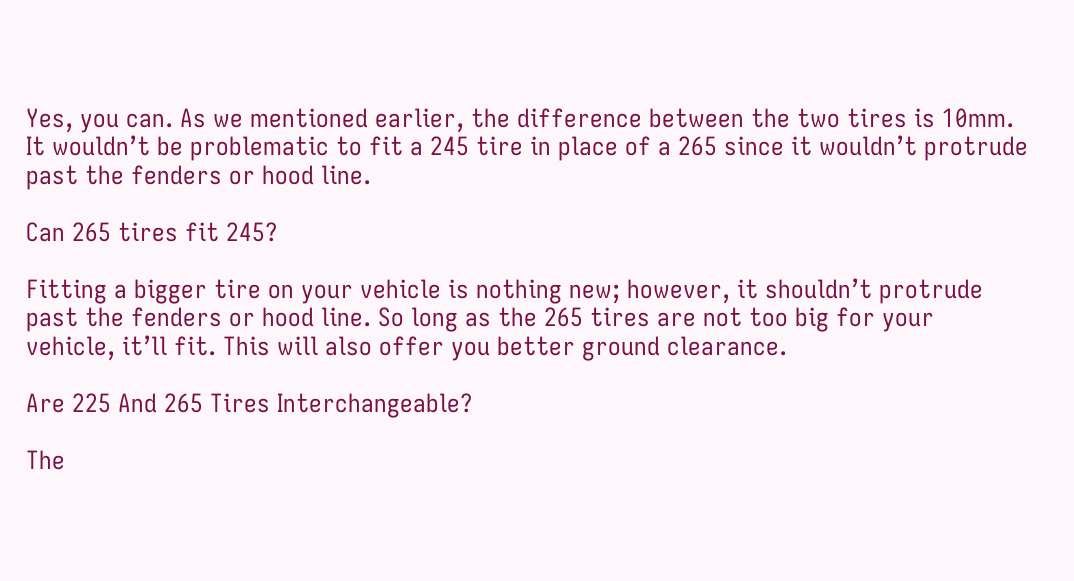Yes, you can. As we mentioned earlier, the difference between the two tires is 10mm. It wouldn’t be problematic to fit a 245 tire in place of a 265 since it wouldn’t protrude past the fenders or hood line.

Can 265 tires fit 245?

Fitting a bigger tire on your vehicle is nothing new; however, it shouldn’t protrude past the fenders or hood line. So long as the 265 tires are not too big for your vehicle, it’ll fit. This will also offer you better ground clearance.

Are 225 And 265 Tires Interchangeable?

The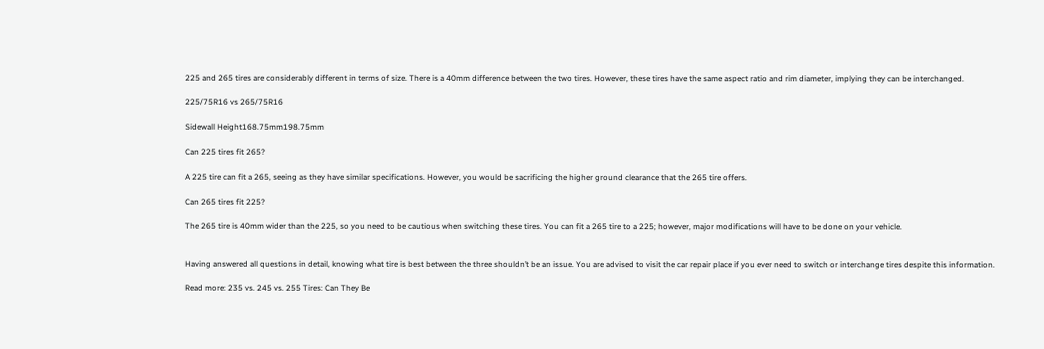225 and 265 tires are considerably different in terms of size. There is a 40mm difference between the two tires. However, these tires have the same aspect ratio and rim diameter, implying they can be interchanged.

225/75R16 vs 265/75R16

Sidewall Height168.75mm198.75mm

Can 225 tires fit 265?

A 225 tire can fit a 265, seeing as they have similar specifications. However, you would be sacrificing the higher ground clearance that the 265 tire offers.

Can 265 tires fit 225?

The 265 tire is 40mm wider than the 225, so you need to be cautious when switching these tires. You can fit a 265 tire to a 225; however, major modifications will have to be done on your vehicle.


Having answered all questions in detail, knowing what tire is best between the three shouldn’t be an issue. You are advised to visit the car repair place if you ever need to switch or interchange tires despite this information.

Read more: 235 vs. 245 vs. 255 Tires: Can They Be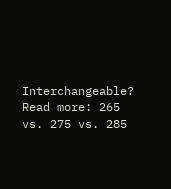Interchangeable?
Read more: 265 vs. 275 vs. 285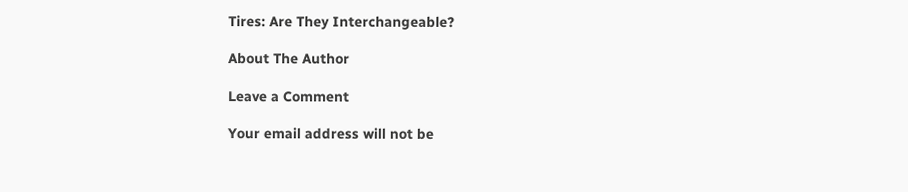Tires: Are They Interchangeable?

About The Author

Leave a Comment

Your email address will not be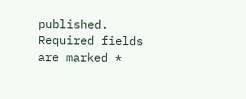published. Required fields are marked *